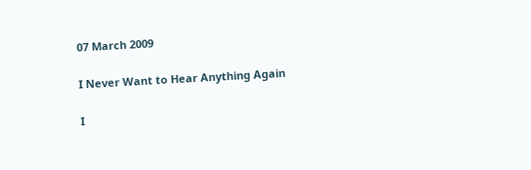07 March 2009

I Never Want to Hear Anything Again

I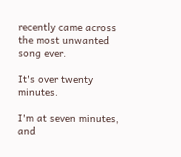recently came across the most unwanted song ever.

It's over twenty minutes.

I'm at seven minutes, and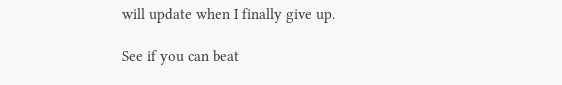will update when I finally give up.

See if you can beat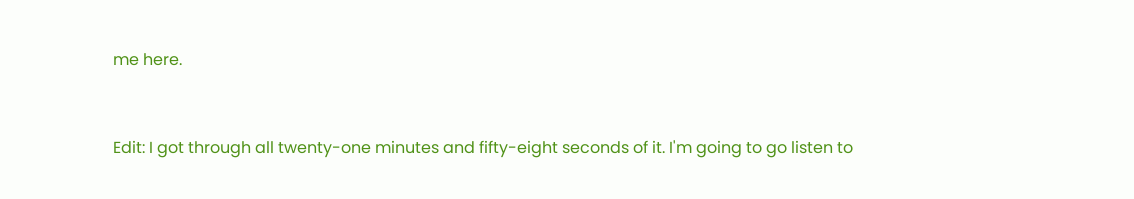me here.


Edit: I got through all twenty-one minutes and fifty-eight seconds of it. I'm going to go listen to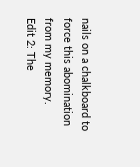nails on a chalkboard to force this abomination from my memory.
Edit 2: The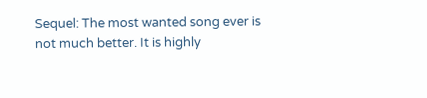Sequel: The most wanted song ever is not much better. It is highly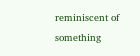reminiscent of something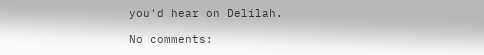you'd hear on Delilah.

No comments: